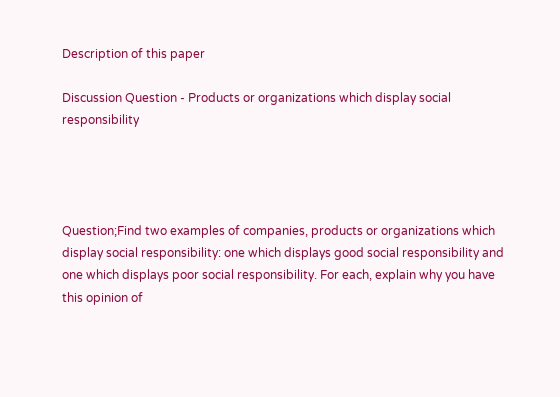Description of this paper

Discussion Question - Products or organizations which display social responsibility




Question;Find two examples of companies, products or organizations which display social responsibility: one which displays good social responsibility and one which displays poor social responsibility. For each, explain why you have this opinion of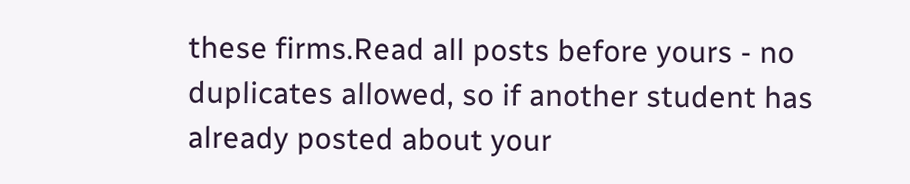these firms.Read all posts before yours - no duplicates allowed, so if another student has already posted about your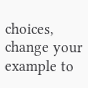choices, change your example to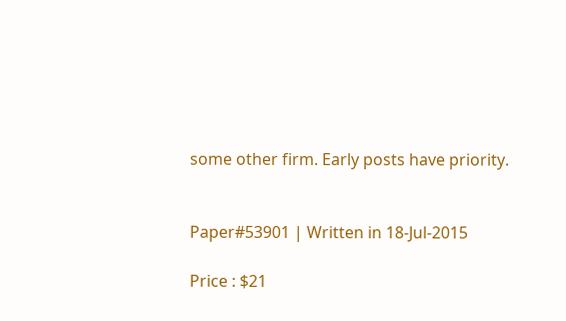some other firm. Early posts have priority.


Paper#53901 | Written in 18-Jul-2015

Price : $21